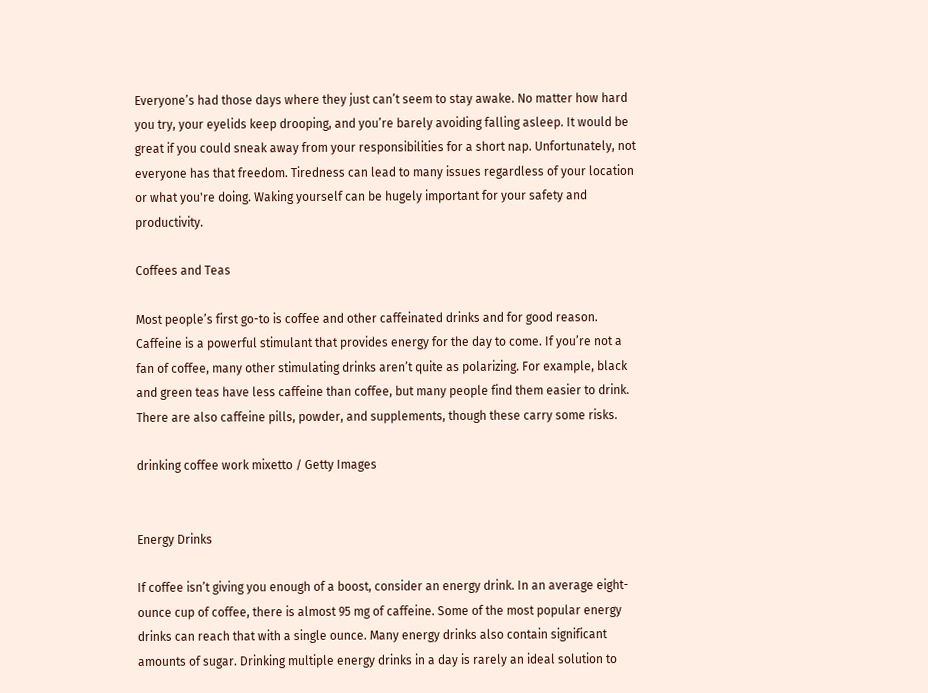Everyone’s had those days where they just can’t seem to stay awake. No matter how hard you try, your eyelids keep drooping, and you’re barely avoiding falling asleep. It would be great if you could sneak away from your responsibilities for a short nap. Unfortunately, not everyone has that freedom. Tiredness can lead to many issues regardless of your location or what you're doing. Waking yourself can be hugely important for your safety and productivity.

Coffees and Teas

Most people’s first go-to is coffee and other caffeinated drinks and for good reason. Caffeine is a powerful stimulant that provides energy for the day to come. If you’re not a fan of coffee, many other stimulating drinks aren’t quite as polarizing. For example, black and green teas have less caffeine than coffee, but many people find them easier to drink. There are also caffeine pills, powder, and supplements, though these carry some risks.

drinking coffee work mixetto / Getty Images


Energy Drinks

If coffee isn’t giving you enough of a boost, consider an energy drink. In an average eight-ounce cup of coffee, there is almost 95 mg of caffeine. Some of the most popular energy drinks can reach that with a single ounce. Many energy drinks also contain significant amounts of sugar. Drinking multiple energy drinks in a day is rarely an ideal solution to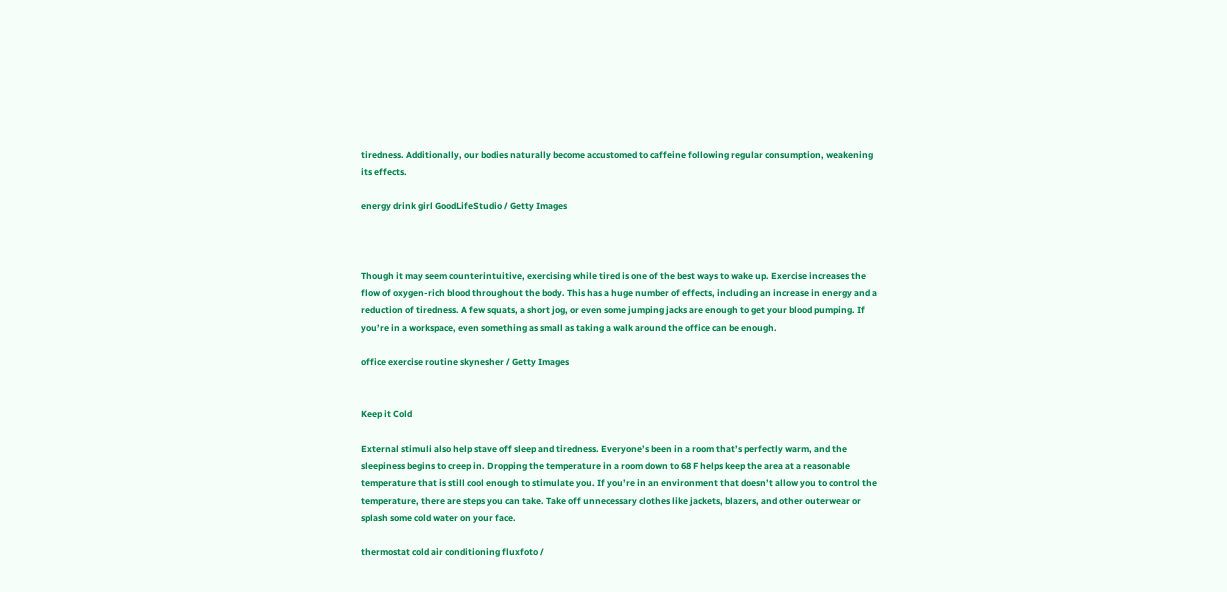tiredness. Additionally, our bodies naturally become accustomed to caffeine following regular consumption, weakening its effects.

energy drink girl GoodLifeStudio / Getty Images



Though it may seem counterintuitive, exercising while tired is one of the best ways to wake up. Exercise increases the flow of oxygen-rich blood throughout the body. This has a huge number of effects, including an increase in energy and a reduction of tiredness. A few squats, a short jog, or even some jumping jacks are enough to get your blood pumping. If you’re in a workspace, even something as small as taking a walk around the office can be enough.

office exercise routine skynesher / Getty Images


Keep it Cold

External stimuli also help stave off sleep and tiredness. Everyone’s been in a room that’s perfectly warm, and the sleepiness begins to creep in. Dropping the temperature in a room down to 68 F helps keep the area at a reasonable temperature that is still cool enough to stimulate you. If you’re in an environment that doesn’t allow you to control the temperature, there are steps you can take. Take off unnecessary clothes like jackets, blazers, and other outerwear or splash some cold water on your face.

thermostat cold air conditioning fluxfoto /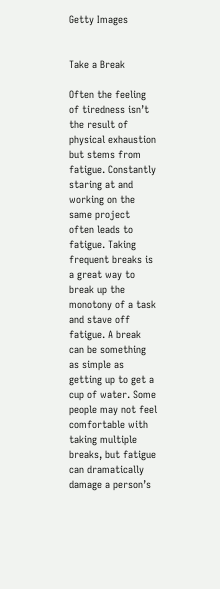Getty Images


Take a Break

Often the feeling of tiredness isn’t the result of physical exhaustion but stems from fatigue. Constantly staring at and working on the same project often leads to fatigue. Taking frequent breaks is a great way to break up the monotony of a task and stave off fatigue. A break can be something as simple as getting up to get a cup of water. Some people may not feel comfortable with taking multiple breaks, but fatigue can dramatically damage a person’s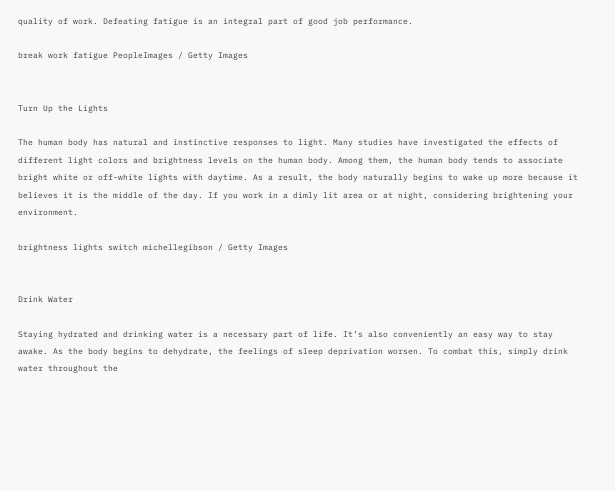quality of work. Defeating fatigue is an integral part of good job performance.

break work fatigue PeopleImages / Getty Images


Turn Up the Lights

The human body has natural and instinctive responses to light. Many studies have investigated the effects of different light colors and brightness levels on the human body. Among them, the human body tends to associate bright white or off-white lights with daytime. As a result, the body naturally begins to wake up more because it believes it is the middle of the day. If you work in a dimly lit area or at night, considering brightening your environment.

brightness lights switch michellegibson / Getty Images


Drink Water

Staying hydrated and drinking water is a necessary part of life. It’s also conveniently an easy way to stay awake. As the body begins to dehydrate, the feelings of sleep deprivation worsen. To combat this, simply drink water throughout the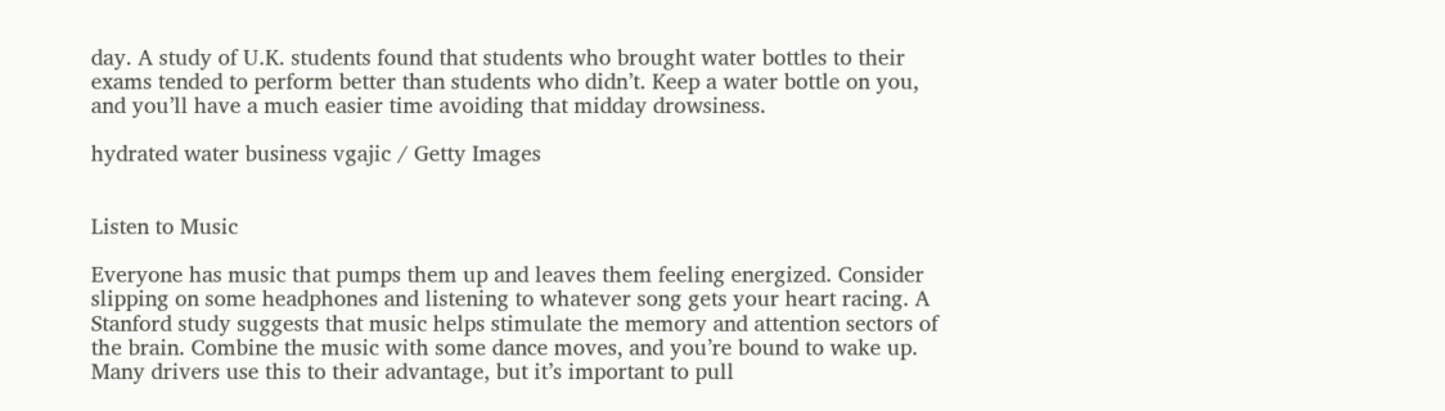day. A study of U.K. students found that students who brought water bottles to their exams tended to perform better than students who didn’t. Keep a water bottle on you, and you’ll have a much easier time avoiding that midday drowsiness.

hydrated water business vgajic / Getty Images


Listen to Music

Everyone has music that pumps them up and leaves them feeling energized. Consider slipping on some headphones and listening to whatever song gets your heart racing. A Stanford study suggests that music helps stimulate the memory and attention sectors of the brain. Combine the music with some dance moves, and you’re bound to wake up. Many drivers use this to their advantage, but it’s important to pull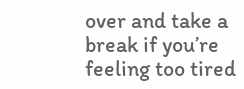over and take a break if you’re feeling too tired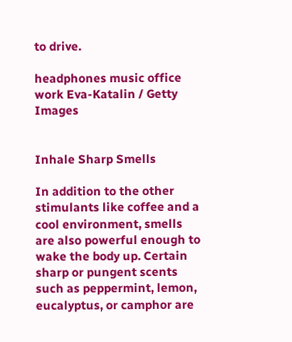to drive.

headphones music office work Eva-Katalin / Getty Images


Inhale Sharp Smells

In addition to the other stimulants like coffee and a cool environment, smells are also powerful enough to wake the body up. Certain sharp or pungent scents such as peppermint, lemon, eucalyptus, or camphor are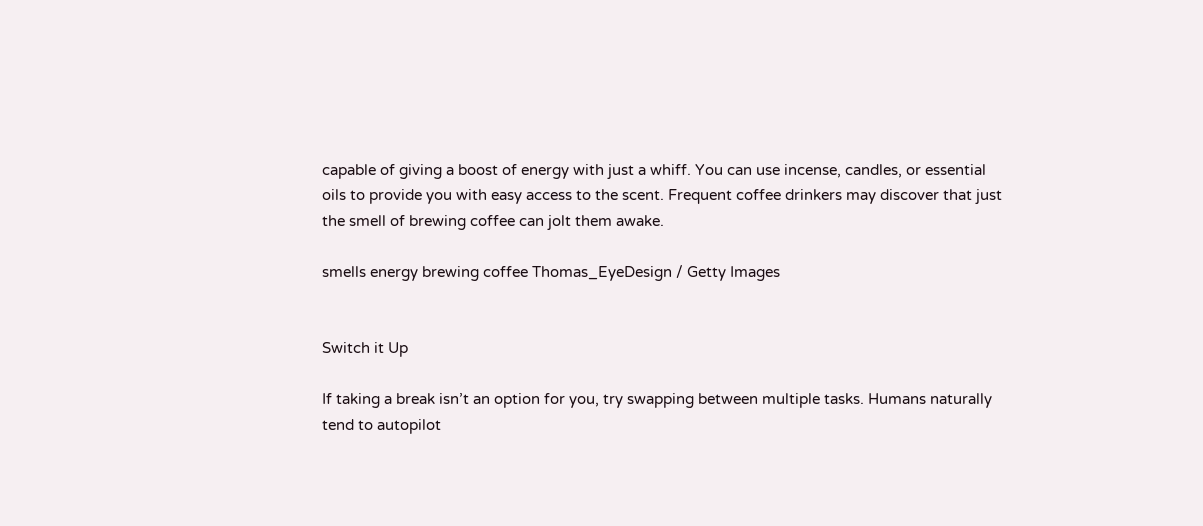capable of giving a boost of energy with just a whiff. You can use incense, candles, or essential oils to provide you with easy access to the scent. Frequent coffee drinkers may discover that just the smell of brewing coffee can jolt them awake.

smells energy brewing coffee Thomas_EyeDesign / Getty Images


Switch it Up

If taking a break isn’t an option for you, try swapping between multiple tasks. Humans naturally tend to autopilot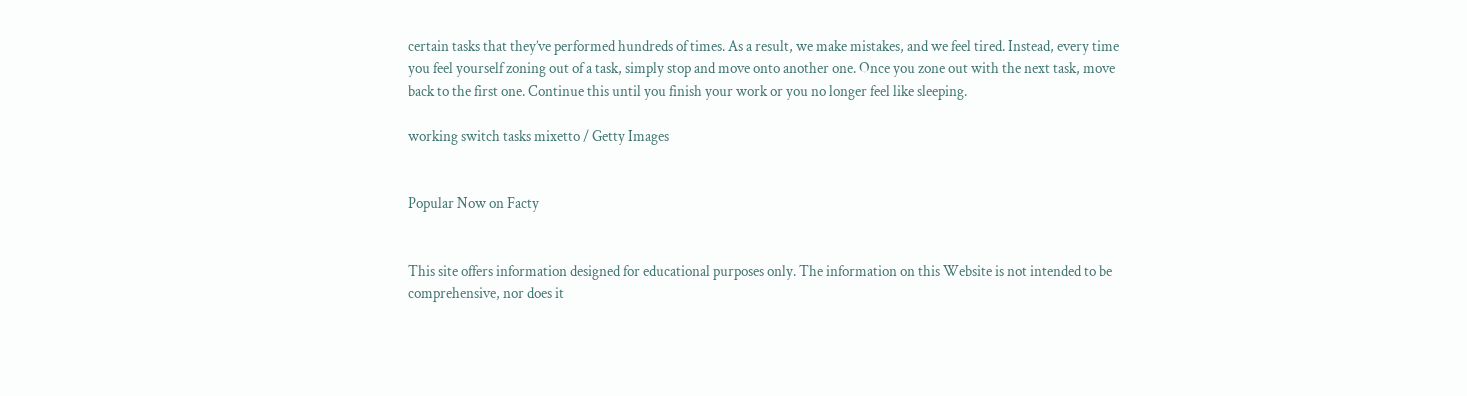certain tasks that they’ve performed hundreds of times. As a result, we make mistakes, and we feel tired. Instead, every time you feel yourself zoning out of a task, simply stop and move onto another one. Once you zone out with the next task, move back to the first one. Continue this until you finish your work or you no longer feel like sleeping.

working switch tasks mixetto / Getty Images


Popular Now on Facty


This site offers information designed for educational purposes only. The information on this Website is not intended to be comprehensive, nor does it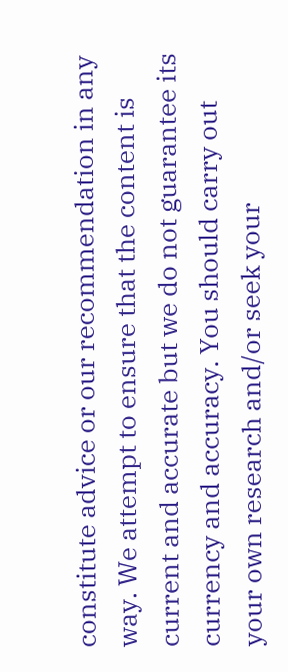constitute advice or our recommendation in any way. We attempt to ensure that the content is current and accurate but we do not guarantee its currency and accuracy. You should carry out your own research and/or seek your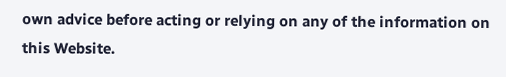own advice before acting or relying on any of the information on this Website.